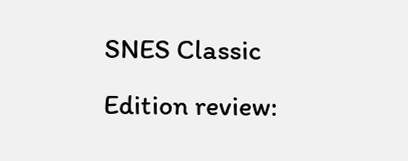SNES Classic Edition review: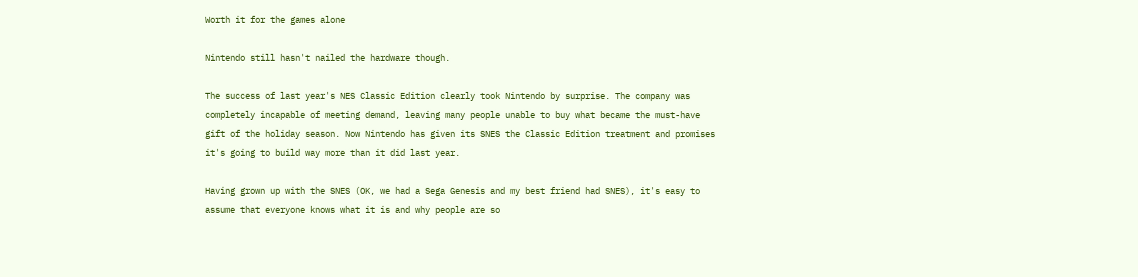Worth it for the games alone

Nintendo still hasn't nailed the hardware though.

The success of last year's NES Classic Edition clearly took Nintendo by surprise. The company was completely incapable of meeting demand, leaving many people unable to buy what became the must-have gift of the holiday season. Now Nintendo has given its SNES the Classic Edition treatment and promises it's going to build way more than it did last year.

Having grown up with the SNES (OK, we had a Sega Genesis and my best friend had SNES), it's easy to assume that everyone knows what it is and why people are so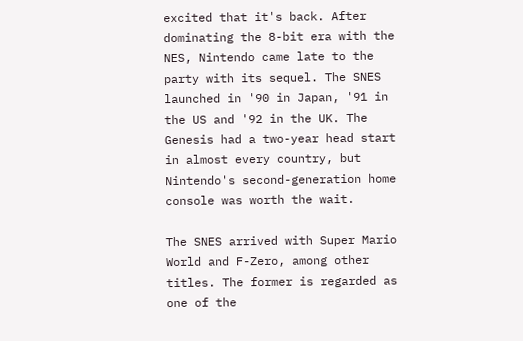excited that it's back. After dominating the 8-bit era with the NES, Nintendo came late to the party with its sequel. The SNES launched in '90 in Japan, '91 in the US and '92 in the UK. The Genesis had a two-year head start in almost every country, but Nintendo's second-generation home console was worth the wait.

The SNES arrived with Super Mario World and F-Zero, among other titles. The former is regarded as one of the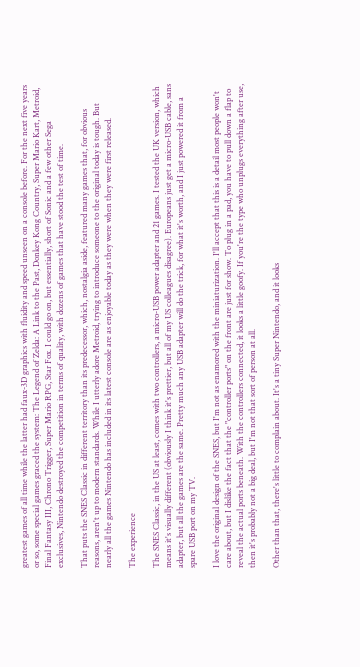greatest games of all time while the latter had faux-3D graphics with fluidity and speed unseen on a console before. For the next five years or so, some special games graced the system: The Legend of Zelda: A Link to the Past, Donkey Kong Country, Super Mario Kart, Metroid, Final Fantasy III, Chrono Trigger, Super Mario RPG, Star Fox. I could go on, but essentially, short of Sonic and a few other Sega exclusives, Nintendo destroyed the competition in terms of quality, with dozens of games that have stood the test of time.

That puts the SNES Classic in different territory than its predecessor, which, nostalgia aside, featured many games that, for obvious reasons, aren't up to modern standards. While I utterly adore Metroid, trying to introduce someone to the original today is tough. But nearly all the games Nintendo has included in its latest console are as enjoyable today as they were when they were first released.

The experience

The SNES Classic, in the US at least, comes with two controllers, a micro-USB power adapter and 21 games. I tested the UK version, which means it's visually different (obviously I think it's prettier, but all of my US colleagues disagree). Europeans just get a micro-USB cable, sans adapter, but all the games are the same. Pretty much any USB adapter will do the trick, for what it's worth, and I just powered it from a spare USB port on my TV.

I love the original design of the SNES, but I'm not as enamored with the miniaturization. I'll accept that this is a detail most people won't care about, but I dislike the fact that the "controller ports" on the front are just for show. To plug in a pad, you have to pull down a flap to reveal the actual ports beneath. With the controllers connected, it looks a little goofy. If you're the type who unplugs everything after use, then it's probably not a big deal, but I'm not that sort of person at all.

Other than that, there's little to complain about. It's a tiny Super Nintendo, and it looks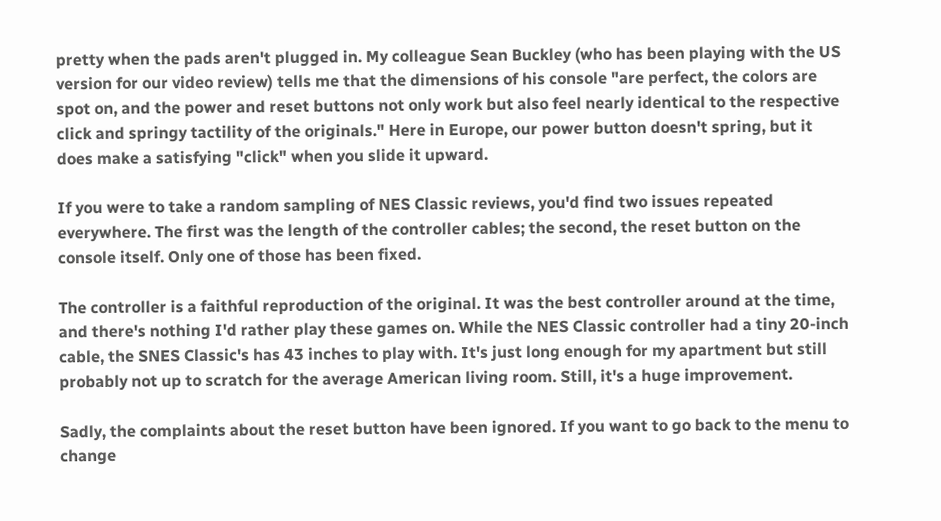pretty when the pads aren't plugged in. My colleague Sean Buckley (who has been playing with the US version for our video review) tells me that the dimensions of his console "are perfect, the colors are spot on, and the power and reset buttons not only work but also feel nearly identical to the respective click and springy tactility of the originals." Here in Europe, our power button doesn't spring, but it does make a satisfying "click" when you slide it upward.

If you were to take a random sampling of NES Classic reviews, you'd find two issues repeated everywhere. The first was the length of the controller cables; the second, the reset button on the console itself. Only one of those has been fixed.

The controller is a faithful reproduction of the original. It was the best controller around at the time, and there's nothing I'd rather play these games on. While the NES Classic controller had a tiny 20-inch cable, the SNES Classic's has 43 inches to play with. It's just long enough for my apartment but still probably not up to scratch for the average American living room. Still, it's a huge improvement.

Sadly, the complaints about the reset button have been ignored. If you want to go back to the menu to change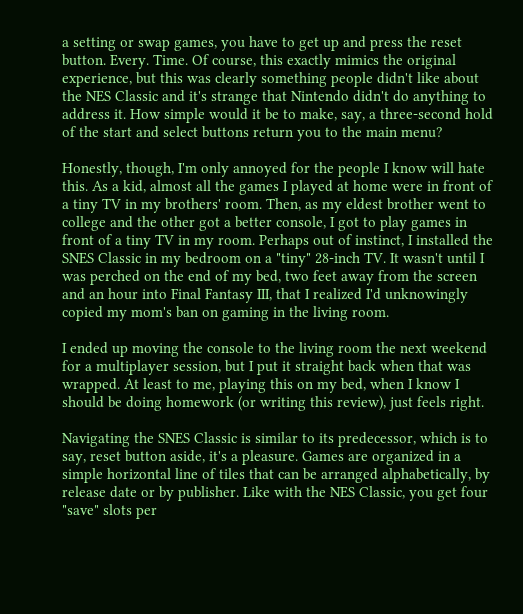a setting or swap games, you have to get up and press the reset button. Every. Time. Of course, this exactly mimics the original experience, but this was clearly something people didn't like about the NES Classic and it's strange that Nintendo didn't do anything to address it. How simple would it be to make, say, a three-second hold of the start and select buttons return you to the main menu?

Honestly, though, I'm only annoyed for the people I know will hate this. As a kid, almost all the games I played at home were in front of a tiny TV in my brothers' room. Then, as my eldest brother went to college and the other got a better console, I got to play games in front of a tiny TV in my room. Perhaps out of instinct, I installed the SNES Classic in my bedroom on a "tiny" 28-inch TV. It wasn't until I was perched on the end of my bed, two feet away from the screen and an hour into Final Fantasy III, that I realized I'd unknowingly copied my mom's ban on gaming in the living room.

I ended up moving the console to the living room the next weekend for a multiplayer session, but I put it straight back when that was wrapped. At least to me, playing this on my bed, when I know I should be doing homework (or writing this review), just feels right.

Navigating the SNES Classic is similar to its predecessor, which is to say, reset button aside, it's a pleasure. Games are organized in a simple horizontal line of tiles that can be arranged alphabetically, by release date or by publisher. Like with the NES Classic, you get four "save" slots per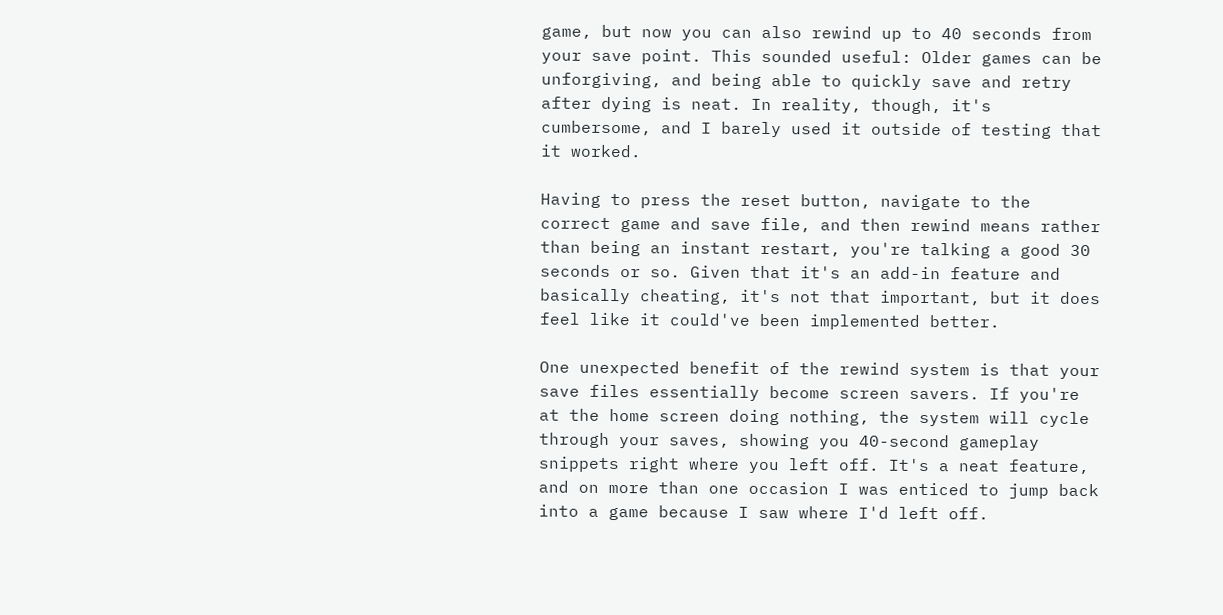game, but now you can also rewind up to 40 seconds from your save point. This sounded useful: Older games can be unforgiving, and being able to quickly save and retry after dying is neat. In reality, though, it's cumbersome, and I barely used it outside of testing that it worked.

Having to press the reset button, navigate to the correct game and save file, and then rewind means rather than being an instant restart, you're talking a good 30 seconds or so. Given that it's an add-in feature and basically cheating, it's not that important, but it does feel like it could've been implemented better.

One unexpected benefit of the rewind system is that your save files essentially become screen savers. If you're at the home screen doing nothing, the system will cycle through your saves, showing you 40-second gameplay snippets right where you left off. It's a neat feature, and on more than one occasion I was enticed to jump back into a game because I saw where I'd left off.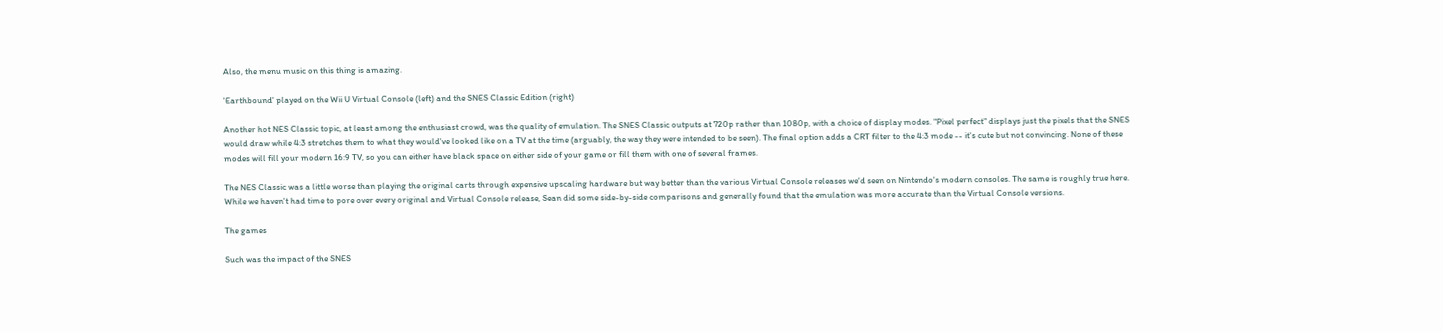Also, the menu music on this thing is amazing.

'Earthbound' played on the Wii U Virtual Console (left) and the SNES Classic Edition (right)

Another hot NES Classic topic, at least among the enthusiast crowd, was the quality of emulation. The SNES Classic outputs at 720p rather than 1080p, with a choice of display modes. "Pixel perfect" displays just the pixels that the SNES would draw while 4:3 stretches them to what they would've looked like on a TV at the time (arguably, the way they were intended to be seen). The final option adds a CRT filter to the 4:3 mode -- it's cute but not convincing. None of these modes will fill your modern 16:9 TV, so you can either have black space on either side of your game or fill them with one of several frames.

The NES Classic was a little worse than playing the original carts through expensive upscaling hardware but way better than the various Virtual Console releases we'd seen on Nintendo's modern consoles. The same is roughly true here. While we haven't had time to pore over every original and Virtual Console release, Sean did some side-by-side comparisons and generally found that the emulation was more accurate than the Virtual Console versions.

The games

Such was the impact of the SNES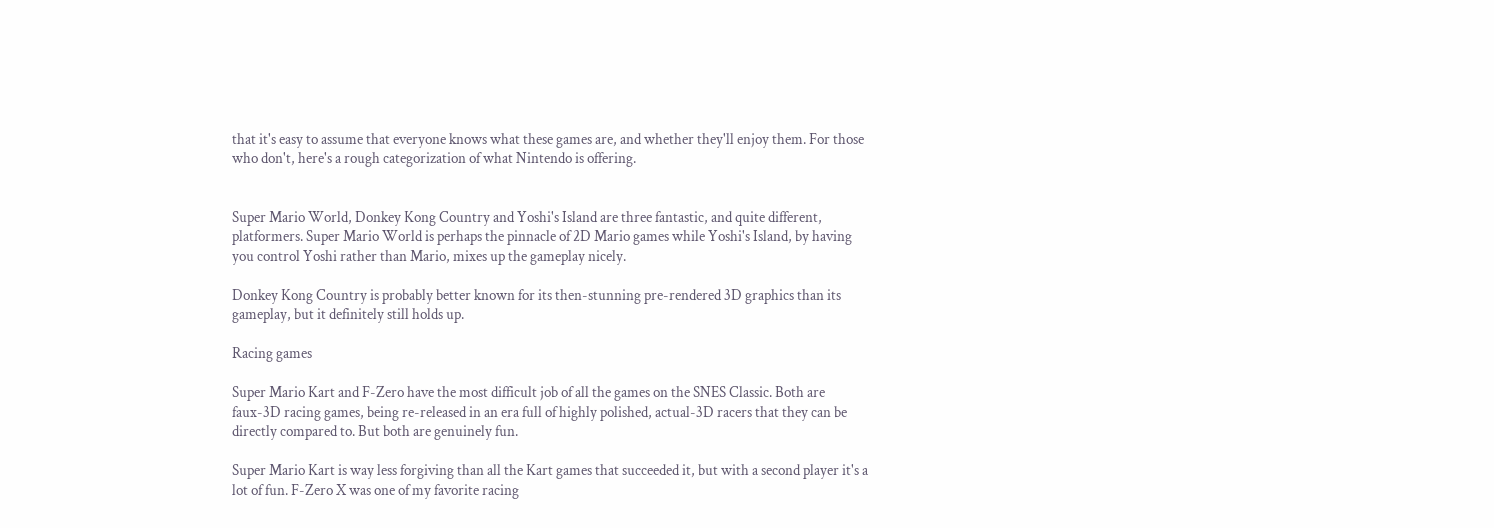that it's easy to assume that everyone knows what these games are, and whether they'll enjoy them. For those who don't, here's a rough categorization of what Nintendo is offering.


Super Mario World, Donkey Kong Country and Yoshi's Island are three fantastic, and quite different, platformers. Super Mario World is perhaps the pinnacle of 2D Mario games while Yoshi's Island, by having you control Yoshi rather than Mario, mixes up the gameplay nicely.

Donkey Kong Country is probably better known for its then-stunning pre-rendered 3D graphics than its gameplay, but it definitely still holds up.

Racing games

Super Mario Kart and F-Zero have the most difficult job of all the games on the SNES Classic. Both are faux-3D racing games, being re-released in an era full of highly polished, actual-3D racers that they can be directly compared to. But both are genuinely fun.

Super Mario Kart is way less forgiving than all the Kart games that succeeded it, but with a second player it's a lot of fun. F-Zero X was one of my favorite racing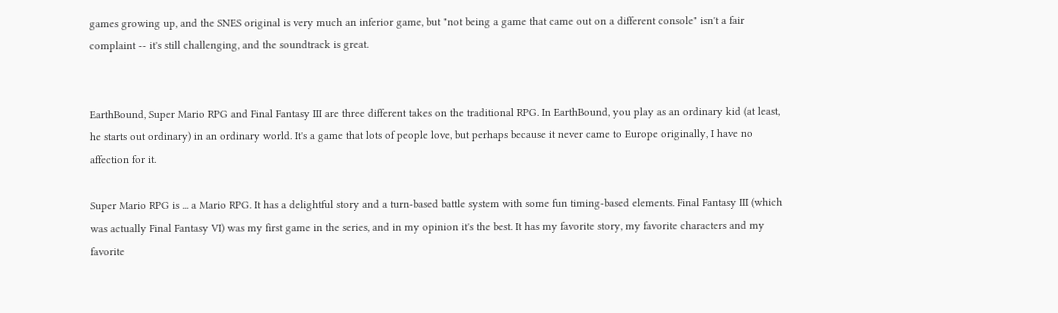games growing up, and the SNES original is very much an inferior game, but "not being a game that came out on a different console" isn't a fair complaint -- it's still challenging, and the soundtrack is great.


EarthBound, Super Mario RPG and Final Fantasy III are three different takes on the traditional RPG. In EarthBound, you play as an ordinary kid (at least, he starts out ordinary) in an ordinary world. It's a game that lots of people love, but perhaps because it never came to Europe originally, I have no affection for it.

Super Mario RPG is ... a Mario RPG. It has a delightful story and a turn-based battle system with some fun timing-based elements. Final Fantasy III (which was actually Final Fantasy VI) was my first game in the series, and in my opinion it's the best. It has my favorite story, my favorite characters and my favorite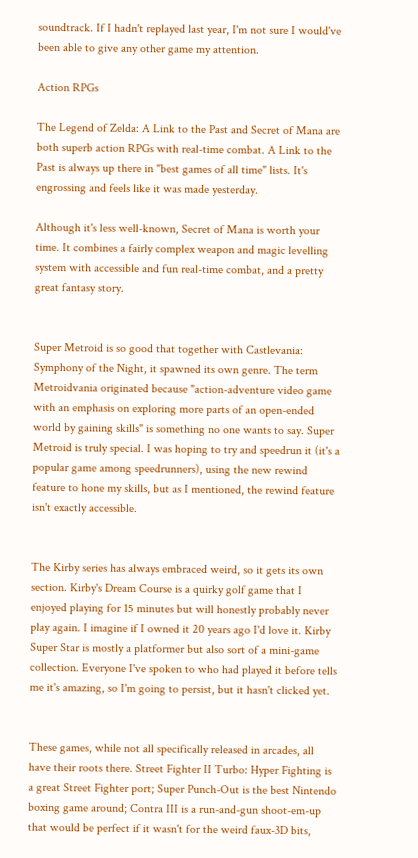soundtrack. If I hadn't replayed last year, I'm not sure I would've been able to give any other game my attention.

Action RPGs

The Legend of Zelda: A Link to the Past and Secret of Mana are both superb action RPGs with real-time combat. A Link to the Past is always up there in "best games of all time" lists. It's engrossing and feels like it was made yesterday.

Although it's less well-known, Secret of Mana is worth your time. It combines a fairly complex weapon and magic levelling system with accessible and fun real-time combat, and a pretty great fantasy story.


Super Metroid is so good that together with Castlevania: Symphony of the Night, it spawned its own genre. The term Metroidvania originated because "action-adventure video game with an emphasis on exploring more parts of an open-ended world by gaining skills" is something no one wants to say. Super Metroid is truly special. I was hoping to try and speedrun it (it's a popular game among speedrunners), using the new rewind feature to hone my skills, but as I mentioned, the rewind feature isn't exactly accessible.


The Kirby series has always embraced weird, so it gets its own section. Kirby's Dream Course is a quirky golf game that I enjoyed playing for 15 minutes but will honestly probably never play again. I imagine if I owned it 20 years ago I'd love it. Kirby Super Star is mostly a platformer but also sort of a mini-game collection. Everyone I've spoken to who had played it before tells me it's amazing, so I'm going to persist, but it hasn't clicked yet.


These games, while not all specifically released in arcades, all have their roots there. Street Fighter II Turbo: Hyper Fighting is a great Street Fighter port; Super Punch-Out is the best Nintendo boxing game around; Contra III is a run-and-gun shoot-em-up that would be perfect if it wasn't for the weird faux-3D bits,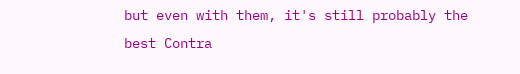but even with them, it's still probably the best Contra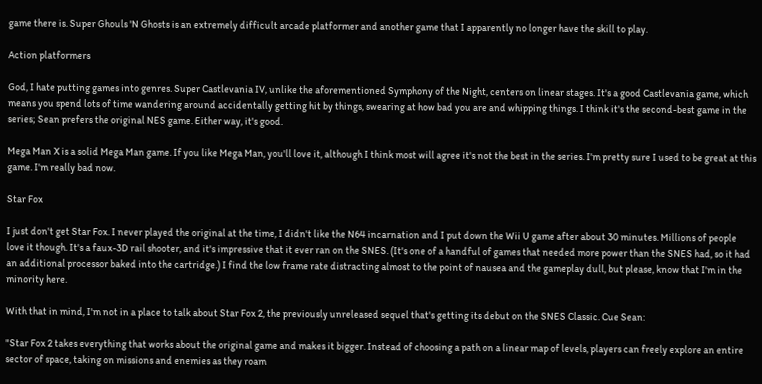game there is. Super Ghouls 'N Ghosts is an extremely difficult arcade platformer and another game that I apparently no longer have the skill to play.

Action platformers

God, I hate putting games into genres. Super Castlevania IV, unlike the aforementioned Symphony of the Night, centers on linear stages. It's a good Castlevania game, which means you spend lots of time wandering around accidentally getting hit by things, swearing at how bad you are and whipping things. I think it's the second-best game in the series; Sean prefers the original NES game. Either way, it's good.

Mega Man X is a solid Mega Man game. If you like Mega Man, you'll love it, although I think most will agree it's not the best in the series. I'm pretty sure I used to be great at this game. I'm really bad now.

Star Fox

I just don't get Star Fox. I never played the original at the time, I didn't like the N64 incarnation and I put down the Wii U game after about 30 minutes. Millions of people love it though. It's a faux-3D rail shooter, and it's impressive that it ever ran on the SNES. (It's one of a handful of games that needed more power than the SNES had, so it had an additional processor baked into the cartridge.) I find the low frame rate distracting almost to the point of nausea and the gameplay dull, but please, know that I'm in the minority here.

With that in mind, I'm not in a place to talk about Star Fox 2, the previously unreleased sequel that's getting its debut on the SNES Classic. Cue Sean:

"Star Fox 2 takes everything that works about the original game and makes it bigger. Instead of choosing a path on a linear map of levels, players can freely explore an entire sector of space, taking on missions and enemies as they roam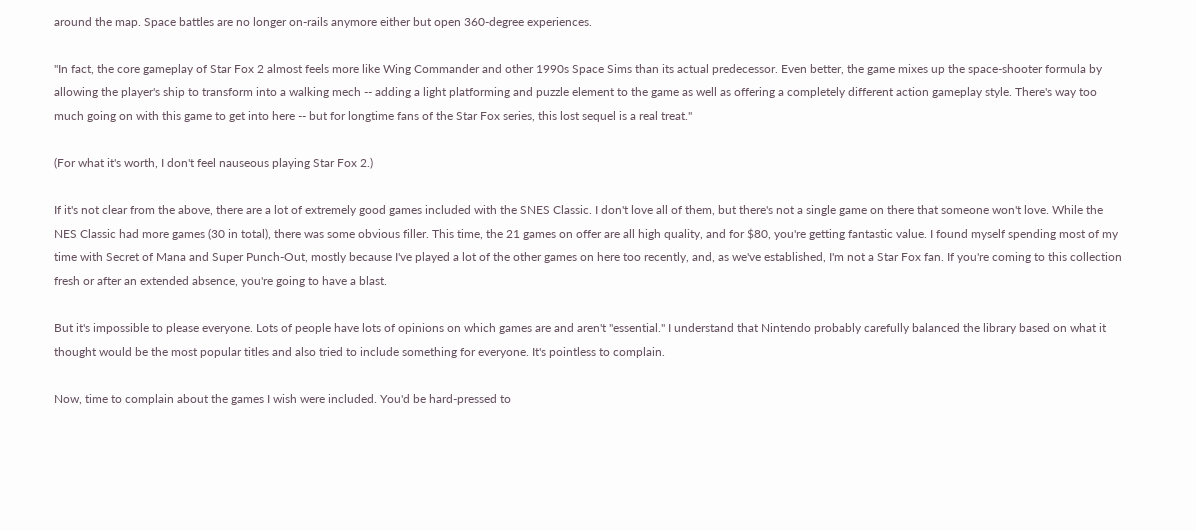around the map. Space battles are no longer on-rails anymore either but open 360-degree experiences.

"In fact, the core gameplay of Star Fox 2 almost feels more like Wing Commander and other 1990s Space Sims than its actual predecessor. Even better, the game mixes up the space-shooter formula by allowing the player's ship to transform into a walking mech -- adding a light platforming and puzzle element to the game as well as offering a completely different action gameplay style. There's way too much going on with this game to get into here -- but for longtime fans of the Star Fox series, this lost sequel is a real treat."

(For what it's worth, I don't feel nauseous playing Star Fox 2.)

If it's not clear from the above, there are a lot of extremely good games included with the SNES Classic. I don't love all of them, but there's not a single game on there that someone won't love. While the NES Classic had more games (30 in total), there was some obvious filler. This time, the 21 games on offer are all high quality, and for $80, you're getting fantastic value. I found myself spending most of my time with Secret of Mana and Super Punch-Out, mostly because I've played a lot of the other games on here too recently, and, as we've established, I'm not a Star Fox fan. If you're coming to this collection fresh or after an extended absence, you're going to have a blast.

But it's impossible to please everyone. Lots of people have lots of opinions on which games are and aren't "essential." I understand that Nintendo probably carefully balanced the library based on what it thought would be the most popular titles and also tried to include something for everyone. It's pointless to complain.

Now, time to complain about the games I wish were included. You'd be hard-pressed to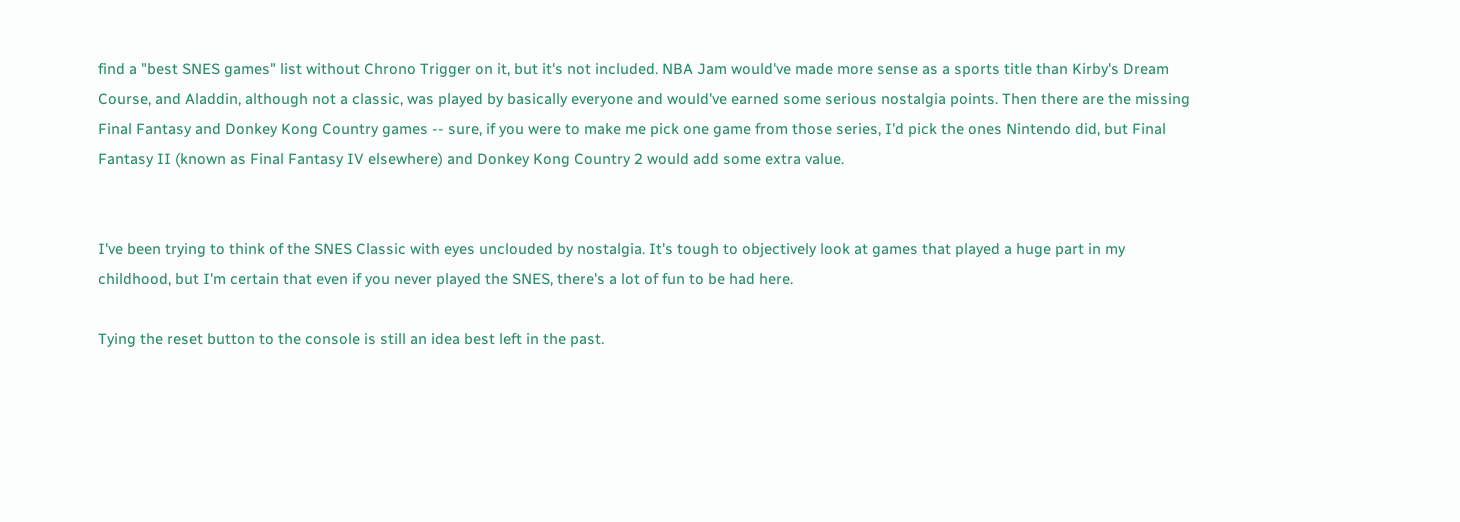find a "best SNES games" list without Chrono Trigger on it, but it's not included. NBA Jam would've made more sense as a sports title than Kirby's Dream Course, and Aladdin, although not a classic, was played by basically everyone and would've earned some serious nostalgia points. Then there are the missing Final Fantasy and Donkey Kong Country games -- sure, if you were to make me pick one game from those series, I'd pick the ones Nintendo did, but Final Fantasy II (known as Final Fantasy IV elsewhere) and Donkey Kong Country 2 would add some extra value.


I've been trying to think of the SNES Classic with eyes unclouded by nostalgia. It's tough to objectively look at games that played a huge part in my childhood, but I'm certain that even if you never played the SNES, there's a lot of fun to be had here.

Tying the reset button to the console is still an idea best left in the past.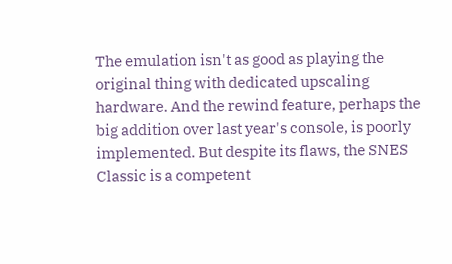The emulation isn't as good as playing the original thing with dedicated upscaling hardware. And the rewind feature, perhaps the big addition over last year's console, is poorly implemented. But despite its flaws, the SNES Classic is a competent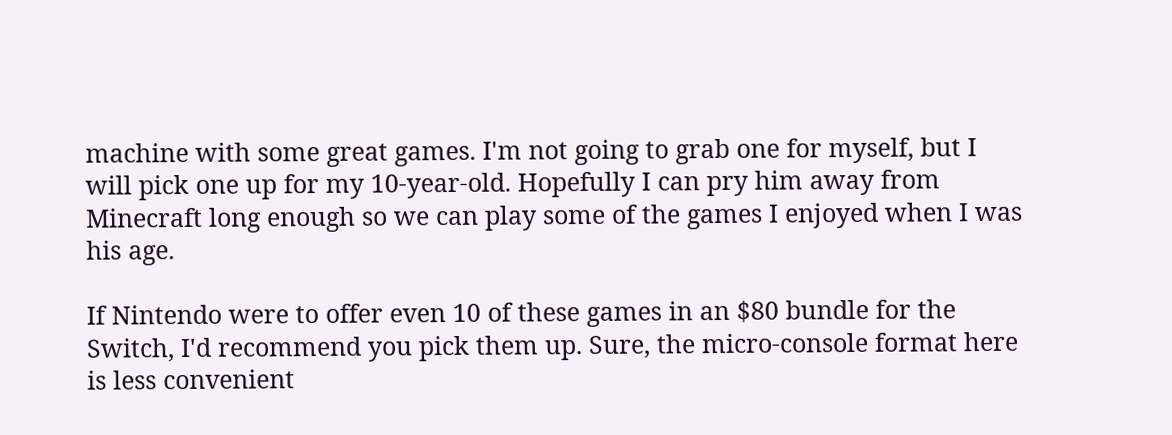machine with some great games. I'm not going to grab one for myself, but I will pick one up for my 10-year-old. Hopefully I can pry him away from Minecraft long enough so we can play some of the games I enjoyed when I was his age.

If Nintendo were to offer even 10 of these games in an $80 bundle for the Switch, I'd recommend you pick them up. Sure, the micro-console format here is less convenient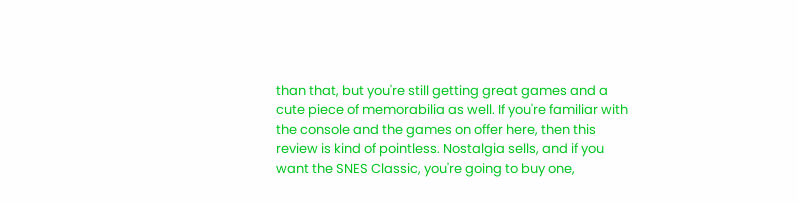than that, but you're still getting great games and a cute piece of memorabilia as well. If you're familiar with the console and the games on offer here, then this review is kind of pointless. Nostalgia sells, and if you want the SNES Classic, you're going to buy one,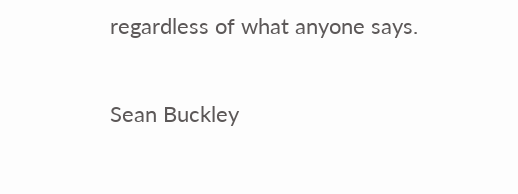regardless of what anyone says.

Sean Buckley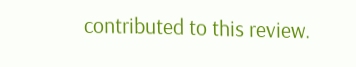contributed to this review.